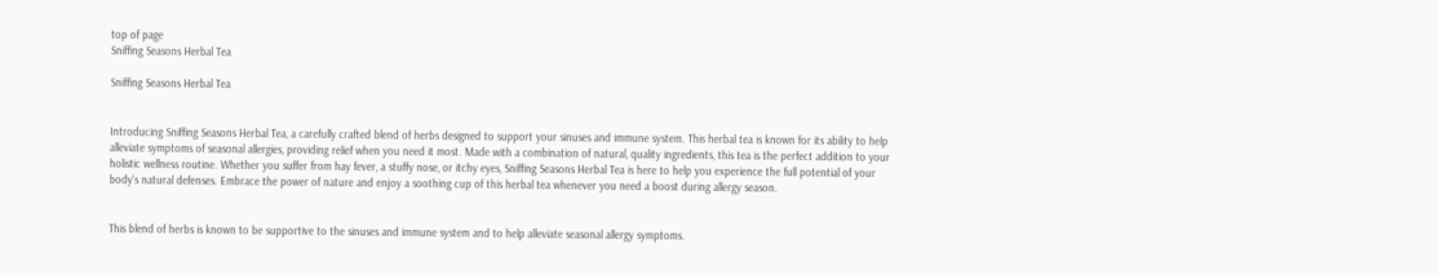top of page
Sniffing Seasons Herbal Tea

Sniffing Seasons Herbal Tea


Introducing Sniffing Seasons Herbal Tea, a carefully crafted blend of herbs designed to support your sinuses and immune system. This herbal tea is known for its ability to help alleviate symptoms of seasonal allergies, providing relief when you need it most. Made with a combination of natural, quality ingredients, this tea is the perfect addition to your holistic wellness routine. Whether you suffer from hay fever, a stuffy nose, or itchy eyes, Sniffing Seasons Herbal Tea is here to help you experience the full potential of your body's natural defenses. Embrace the power of nature and enjoy a soothing cup of this herbal tea whenever you need a boost during allergy season.


This blend of herbs is known to be supportive to the sinuses and immune system and to help alleviate seasonal allergy symptoms.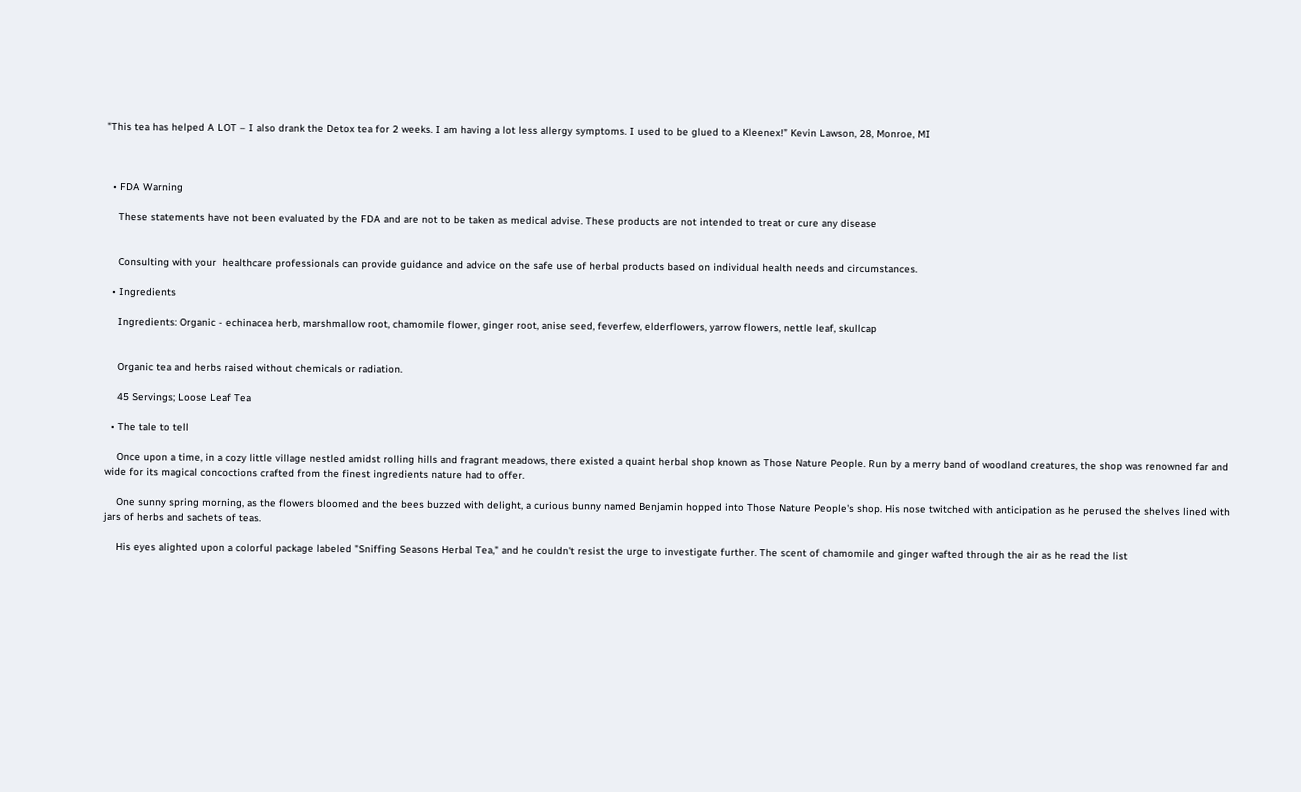"This tea has helped A LOT – I also drank the Detox tea for 2 weeks. I am having a lot less allergy symptoms. I used to be glued to a Kleenex!” Kevin Lawson, 28, Monroe, MI



  • FDA Warning

    These statements have not been evaluated by the FDA and are not to be taken as medical advise. These products are not intended to treat or cure any disease


    Consulting with your  healthcare professionals can provide guidance and advice on the safe use of herbal products based on individual health needs and circumstances.

  • Ingredients

    Ingredients: Organic - echinacea herb, marshmallow root, chamomile flower, ginger root, anise seed, feverfew, elderflowers, yarrow flowers, nettle leaf, skullcap


    Organic tea and herbs raised without chemicals or radiation.

    45 Servings; Loose Leaf Tea

  • The tale to tell

    Once upon a time, in a cozy little village nestled amidst rolling hills and fragrant meadows, there existed a quaint herbal shop known as Those Nature People. Run by a merry band of woodland creatures, the shop was renowned far and wide for its magical concoctions crafted from the finest ingredients nature had to offer.

    One sunny spring morning, as the flowers bloomed and the bees buzzed with delight, a curious bunny named Benjamin hopped into Those Nature People's shop. His nose twitched with anticipation as he perused the shelves lined with jars of herbs and sachets of teas.

    His eyes alighted upon a colorful package labeled "Sniffing Seasons Herbal Tea," and he couldn't resist the urge to investigate further. The scent of chamomile and ginger wafted through the air as he read the list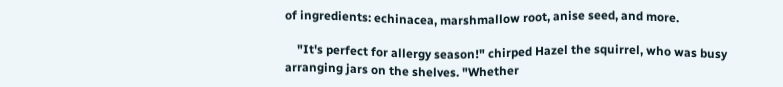of ingredients: echinacea, marshmallow root, anise seed, and more.

    "It's perfect for allergy season!" chirped Hazel the squirrel, who was busy arranging jars on the shelves. "Whether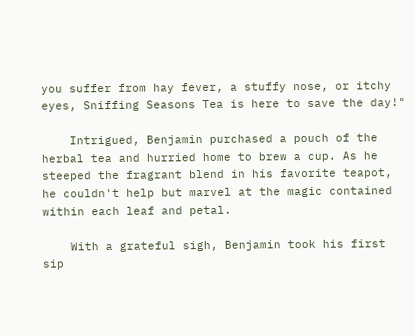you suffer from hay fever, a stuffy nose, or itchy eyes, Sniffing Seasons Tea is here to save the day!"

    Intrigued, Benjamin purchased a pouch of the herbal tea and hurried home to brew a cup. As he steeped the fragrant blend in his favorite teapot, he couldn't help but marvel at the magic contained within each leaf and petal.

    With a grateful sigh, Benjamin took his first sip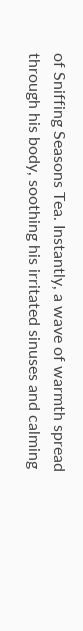of Sniffing Seasons Tea. Instantly, a wave of warmth spread through his body, soothing his irritated sinuses and calming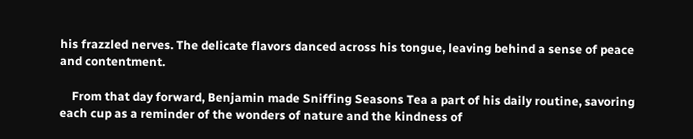his frazzled nerves. The delicate flavors danced across his tongue, leaving behind a sense of peace and contentment.

    From that day forward, Benjamin made Sniffing Seasons Tea a part of his daily routine, savoring each cup as a reminder of the wonders of nature and the kindness of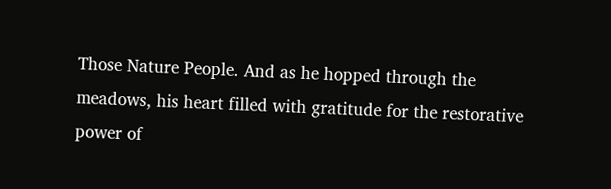Those Nature People. And as he hopped through the meadows, his heart filled with gratitude for the restorative power of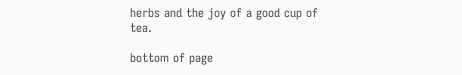herbs and the joy of a good cup of tea.

bottom of page